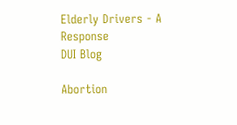Elderly Drivers - A Response
DUI Blog

Abortion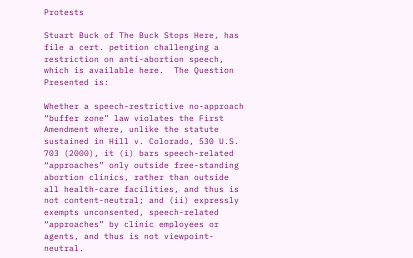Protests

Stuart Buck of The Buck Stops Here, has file a cert. petition challenging a restriction on anti-abortion speech, which is available here.  The Question Presented is:

Whether a speech-restrictive no-approach “buffer zone” law violates the First Amendment where, unlike the statute sustained in Hill v. Colorado, 530 U.S. 703 (2000), it (i) bars speech-related “approaches” only outside free-standing abortion clinics, rather than outside all health-care facilities, and thus is not content-neutral; and (ii) expressly exempts unconsented, speech-related “approaches” by clinic employees or agents, and thus is not viewpoint-neutral.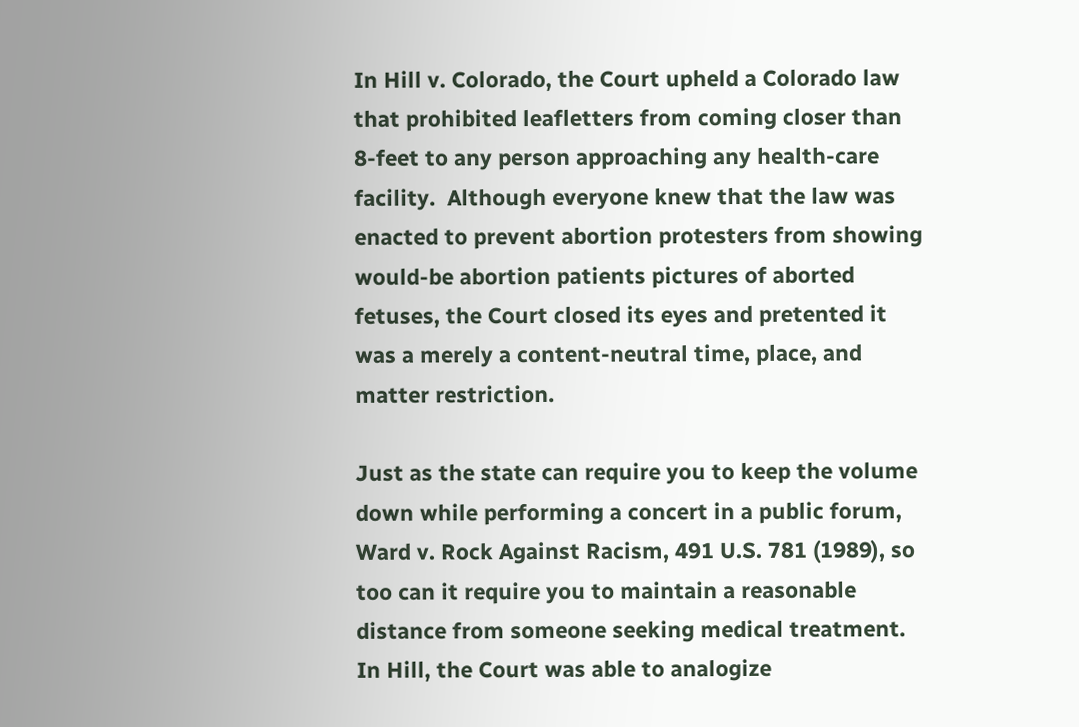In Hill v. Colorado, the Court upheld a Colorado law that prohibited leafletters from coming closer than 8-feet to any person approaching any health-care facility.  Although everyone knew that the law was enacted to prevent abortion protesters from showing would-be abortion patients pictures of aborted fetuses, the Court closed its eyes and pretented it was a merely a content-neutral time, place, and matter restriction.

Just as the state can require you to keep the volume down while performing a concert in a public forum, Ward v. Rock Against Racism, 491 U.S. 781 (1989), so too can it require you to maintain a reasonable distance from someone seeking medical treatment.  In Hill, the Court was able to analogize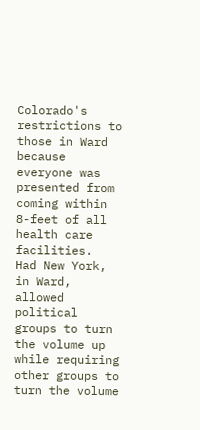Colorado's restrictions to those in Ward because everyone was presented from coming within 8-feet of all health care facilities.  Had New York, in Ward, allowed political groups to turn the volume up while requiring other groups to turn the volume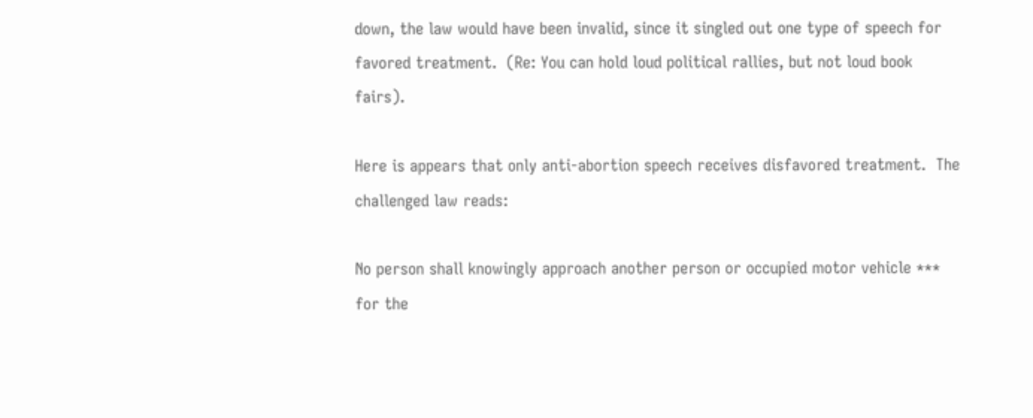down, the law would have been invalid, since it singled out one type of speech for favored treatment.  (Re: You can hold loud political rallies, but not loud book fairs).

Here is appears that only anti-abortion speech receives disfavored treatment.  The challenged law reads:

No person shall knowingly approach another person or occupied motor vehicle *** for the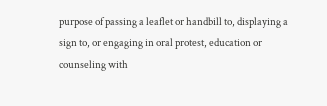purpose of passing a leaflet or handbill to, displaying a sign to, or engaging in oral protest, education or counseling with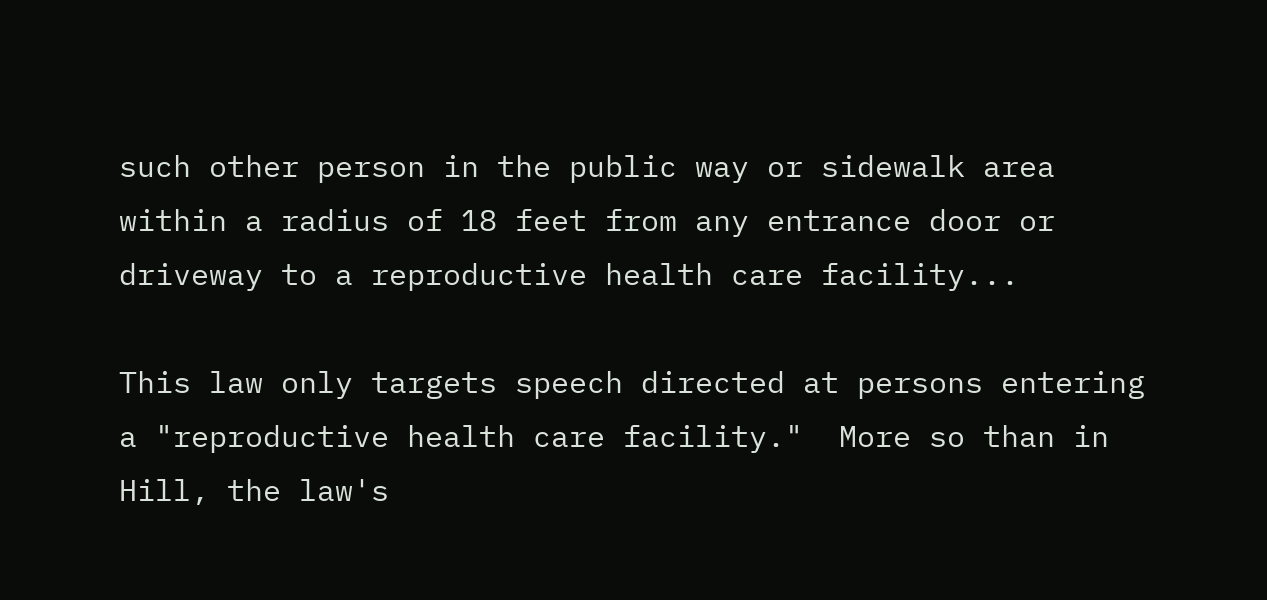such other person in the public way or sidewalk area within a radius of 18 feet from any entrance door or driveway to a reproductive health care facility...

This law only targets speech directed at persons entering a "reproductive health care facility."  More so than in Hill, the law's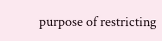purpose of restricting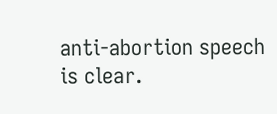anti-abortion speech is clear.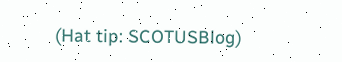(Hat tip: SCOTUSBlog)